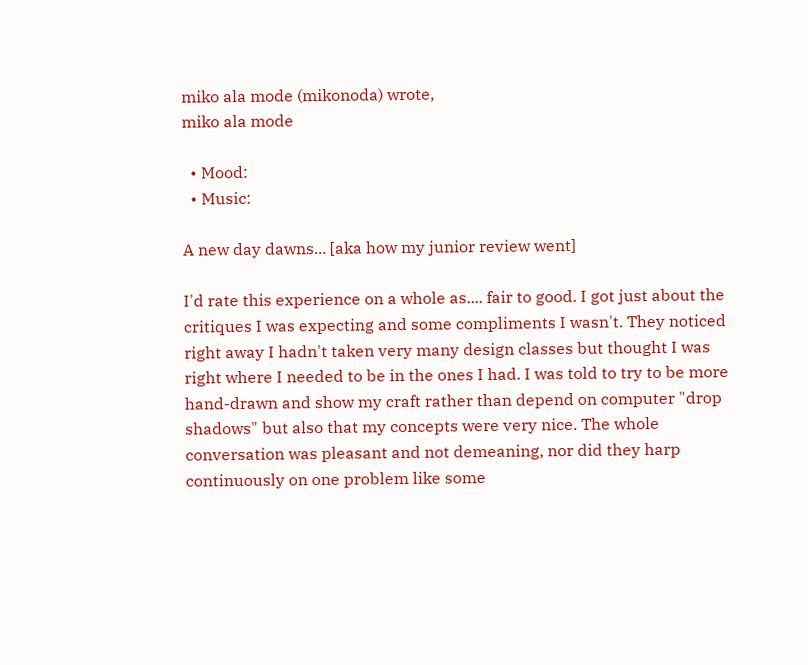miko ala mode (mikonoda) wrote,
miko ala mode

  • Mood:
  • Music:

A new day dawns... [aka how my junior review went]

I'd rate this experience on a whole as.... fair to good. I got just about the critiques I was expecting and some compliments I wasn't. They noticed right away I hadn't taken very many design classes but thought I was right where I needed to be in the ones I had. I was told to try to be more hand-drawn and show my craft rather than depend on computer "drop shadows" but also that my concepts were very nice. The whole conversation was pleasant and not demeaning, nor did they harp continuously on one problem like some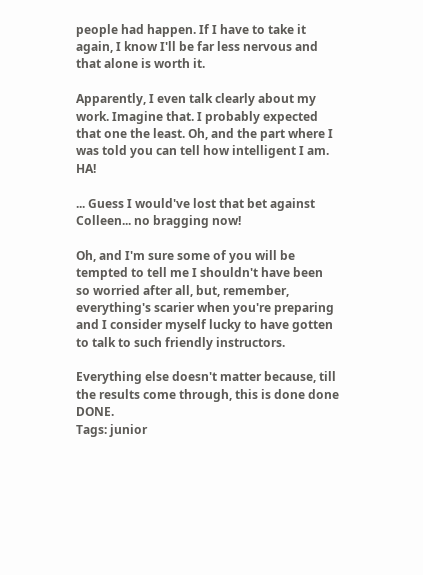people had happen. If I have to take it again, I know I'll be far less nervous and that alone is worth it.

Apparently, I even talk clearly about my work. Imagine that. I probably expected that one the least. Oh, and the part where I was told you can tell how intelligent I am. HA!

... Guess I would've lost that bet against Colleen... no bragging now!

Oh, and I'm sure some of you will be tempted to tell me I shouldn't have been so worried after all, but, remember, everything's scarier when you're preparing and I consider myself lucky to have gotten to talk to such friendly instructors.

Everything else doesn't matter because, till the results come through, this is done done DONE.
Tags: junior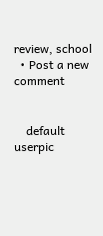review, school
  • Post a new comment


    default userpic